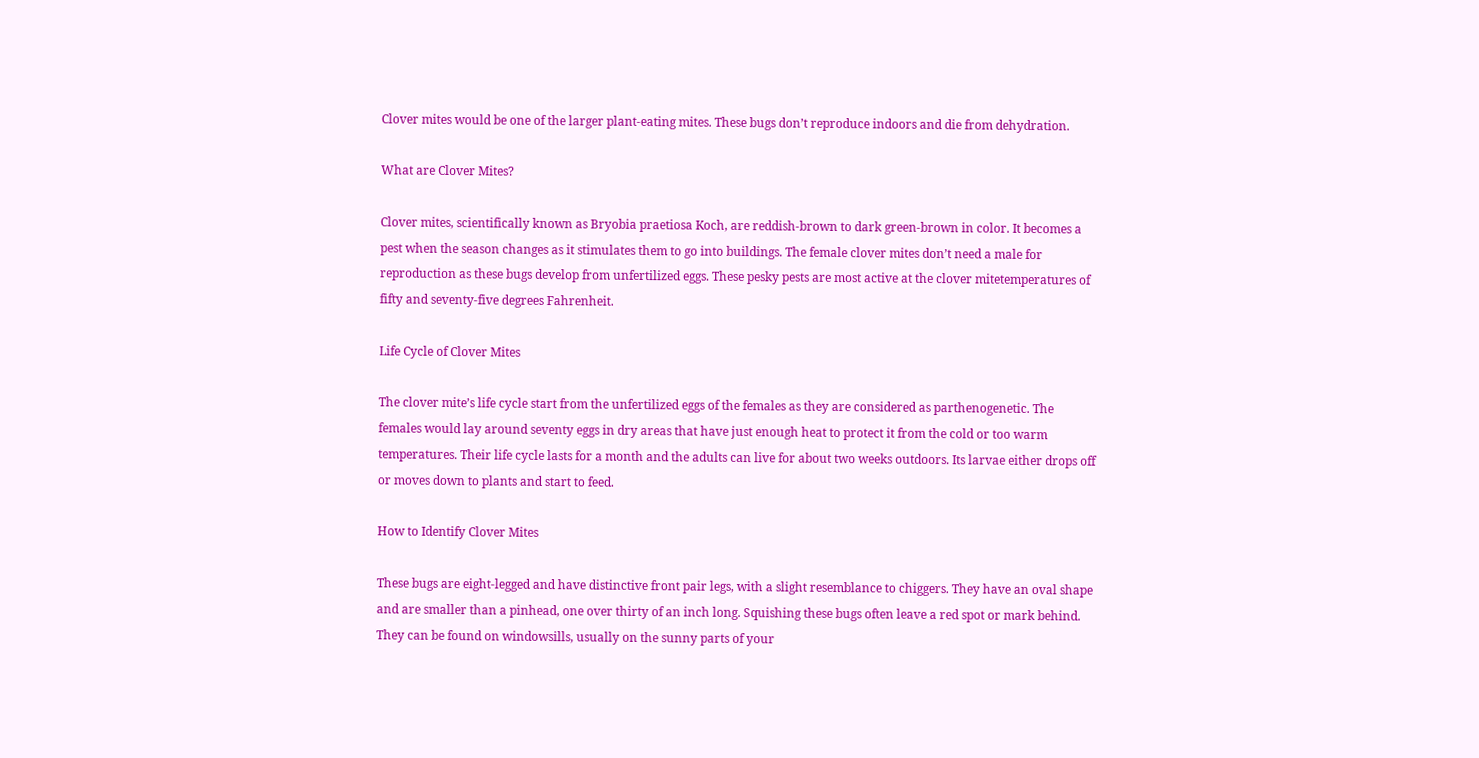Clover mites would be one of the larger plant-eating mites. These bugs don’t reproduce indoors and die from dehydration.

What are Clover Mites?

Clover mites, scientifically known as Bryobia praetiosa Koch, are reddish-brown to dark green-brown in color. It becomes a pest when the season changes as it stimulates them to go into buildings. The female clover mites don’t need a male for reproduction as these bugs develop from unfertilized eggs. These pesky pests are most active at the clover mitetemperatures of fifty and seventy-five degrees Fahrenheit.

Life Cycle of Clover Mites

The clover mite’s life cycle start from the unfertilized eggs of the females as they are considered as parthenogenetic. The females would lay around seventy eggs in dry areas that have just enough heat to protect it from the cold or too warm temperatures. Their life cycle lasts for a month and the adults can live for about two weeks outdoors. Its larvae either drops off or moves down to plants and start to feed.

How to Identify Clover Mites

These bugs are eight-legged and have distinctive front pair legs, with a slight resemblance to chiggers. They have an oval shape and are smaller than a pinhead, one over thirty of an inch long. Squishing these bugs often leave a red spot or mark behind. They can be found on windowsills, usually on the sunny parts of your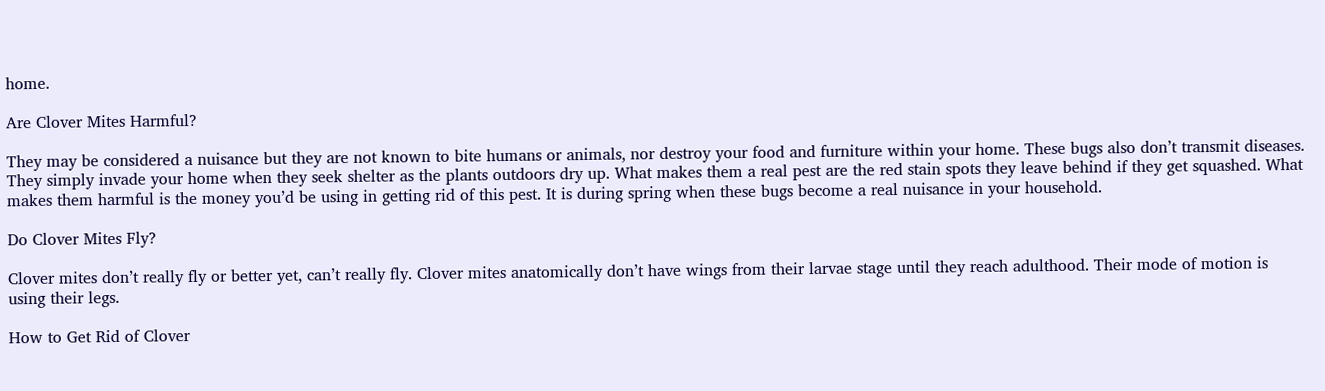home.

Are Clover Mites Harmful?

They may be considered a nuisance but they are not known to bite humans or animals, nor destroy your food and furniture within your home. These bugs also don’t transmit diseases. They simply invade your home when they seek shelter as the plants outdoors dry up. What makes them a real pest are the red stain spots they leave behind if they get squashed. What makes them harmful is the money you’d be using in getting rid of this pest. It is during spring when these bugs become a real nuisance in your household.

Do Clover Mites Fly?

Clover mites don’t really fly or better yet, can’t really fly. Clover mites anatomically don’t have wings from their larvae stage until they reach adulthood. Their mode of motion is using their legs.

How to Get Rid of Clover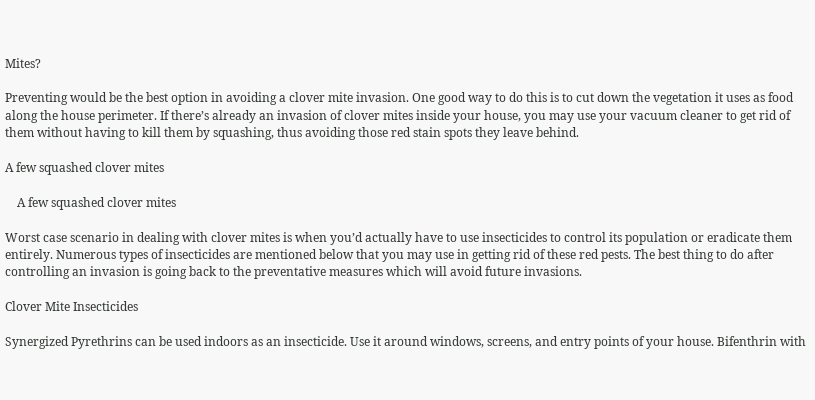Mites?

Preventing would be the best option in avoiding a clover mite invasion. One good way to do this is to cut down the vegetation it uses as food along the house perimeter. If there’s already an invasion of clover mites inside your house, you may use your vacuum cleaner to get rid of them without having to kill them by squashing, thus avoiding those red stain spots they leave behind.

A few squashed clover mites

    A few squashed clover mites

Worst case scenario in dealing with clover mites is when you’d actually have to use insecticides to control its population or eradicate them entirely. Numerous types of insecticides are mentioned below that you may use in getting rid of these red pests. The best thing to do after controlling an invasion is going back to the preventative measures which will avoid future invasions.

Clover Mite Insecticides

Synergized Pyrethrins can be used indoors as an insecticide. Use it around windows, screens, and entry points of your house. Bifenthrin with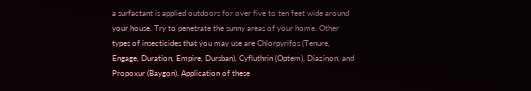a surfactant is applied outdoors for over five to ten feet wide around your house. Try to penetrate the sunny areas of your home. Other types of insecticides that you may use are Chlorpyrifos (Tenure, Engage, Duration, Empire, Dursban), Cyfluthrin (Optem), Diazinon, and Propoxur (Baygon). Application of these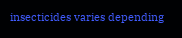insecticides varies depending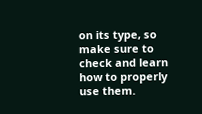on its type, so make sure to check and learn how to properly use them.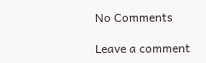No Comments

Leave a comment